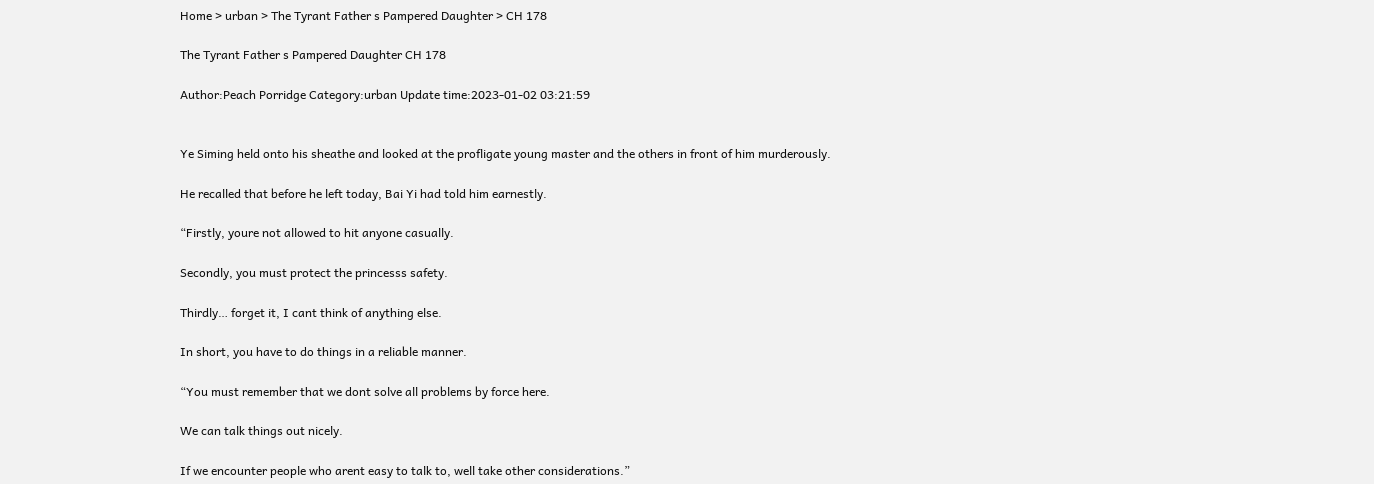Home > urban > The Tyrant Father s Pampered Daughter > CH 178

The Tyrant Father s Pampered Daughter CH 178

Author:Peach Porridge Category:urban Update time:2023-01-02 03:21:59


Ye Siming held onto his sheathe and looked at the profligate young master and the others in front of him murderously.

He recalled that before he left today, Bai Yi had told him earnestly.

“Firstly, youre not allowed to hit anyone casually.

Secondly, you must protect the princesss safety.

Thirdly… forget it, I cant think of anything else.

In short, you have to do things in a reliable manner.

“You must remember that we dont solve all problems by force here.

We can talk things out nicely.

If we encounter people who arent easy to talk to, well take other considerations.”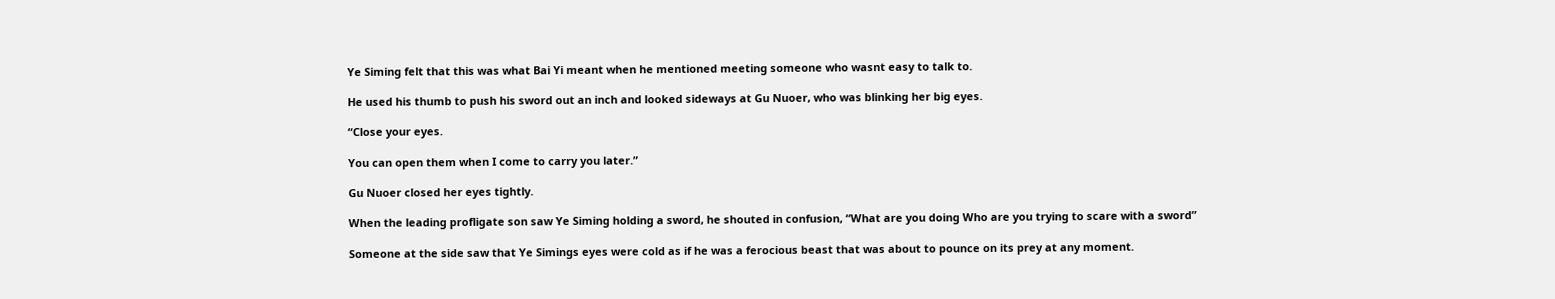Ye Siming felt that this was what Bai Yi meant when he mentioned meeting someone who wasnt easy to talk to.

He used his thumb to push his sword out an inch and looked sideways at Gu Nuoer, who was blinking her big eyes.

“Close your eyes.

You can open them when I come to carry you later.”

Gu Nuoer closed her eyes tightly.

When the leading profligate son saw Ye Siming holding a sword, he shouted in confusion, “What are you doing Who are you trying to scare with a sword”

Someone at the side saw that Ye Simings eyes were cold as if he was a ferocious beast that was about to pounce on its prey at any moment.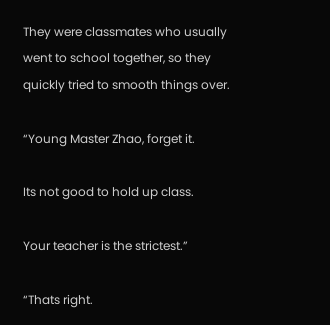They were classmates who usually went to school together, so they quickly tried to smooth things over.

“Young Master Zhao, forget it.

Its not good to hold up class.

Your teacher is the strictest.”

“Thats right.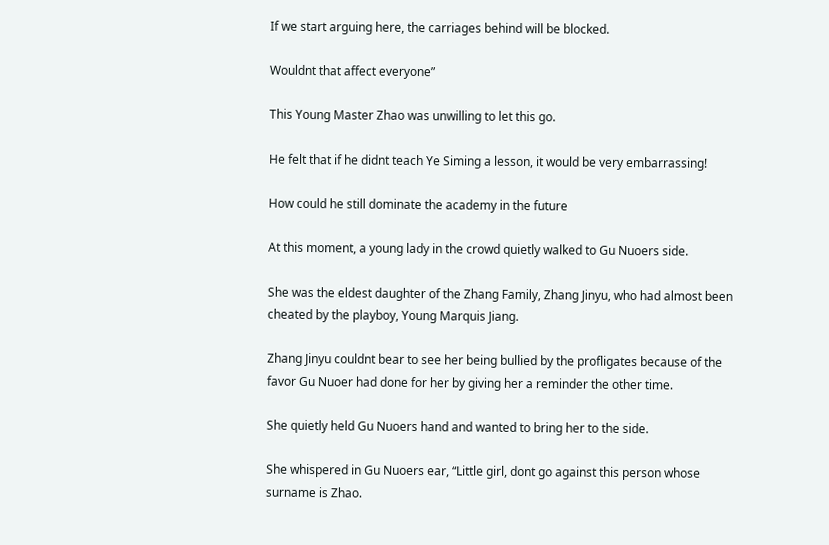If we start arguing here, the carriages behind will be blocked.

Wouldnt that affect everyone”

This Young Master Zhao was unwilling to let this go.

He felt that if he didnt teach Ye Siming a lesson, it would be very embarrassing!

How could he still dominate the academy in the future

At this moment, a young lady in the crowd quietly walked to Gu Nuoers side.

She was the eldest daughter of the Zhang Family, Zhang Jinyu, who had almost been cheated by the playboy, Young Marquis Jiang.

Zhang Jinyu couldnt bear to see her being bullied by the profligates because of the favor Gu Nuoer had done for her by giving her a reminder the other time.

She quietly held Gu Nuoers hand and wanted to bring her to the side.

She whispered in Gu Nuoers ear, “Little girl, dont go against this person whose surname is Zhao.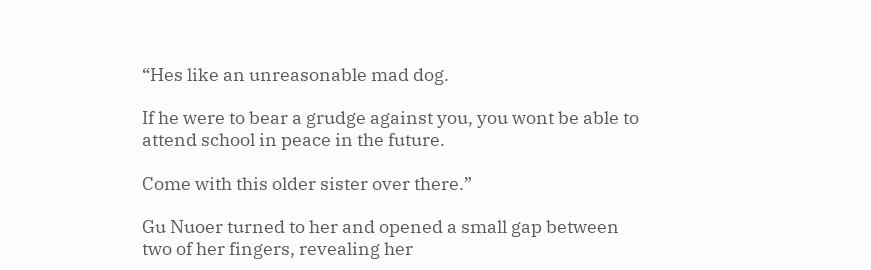“Hes like an unreasonable mad dog.

If he were to bear a grudge against you, you wont be able to attend school in peace in the future.

Come with this older sister over there.”

Gu Nuoer turned to her and opened a small gap between two of her fingers, revealing her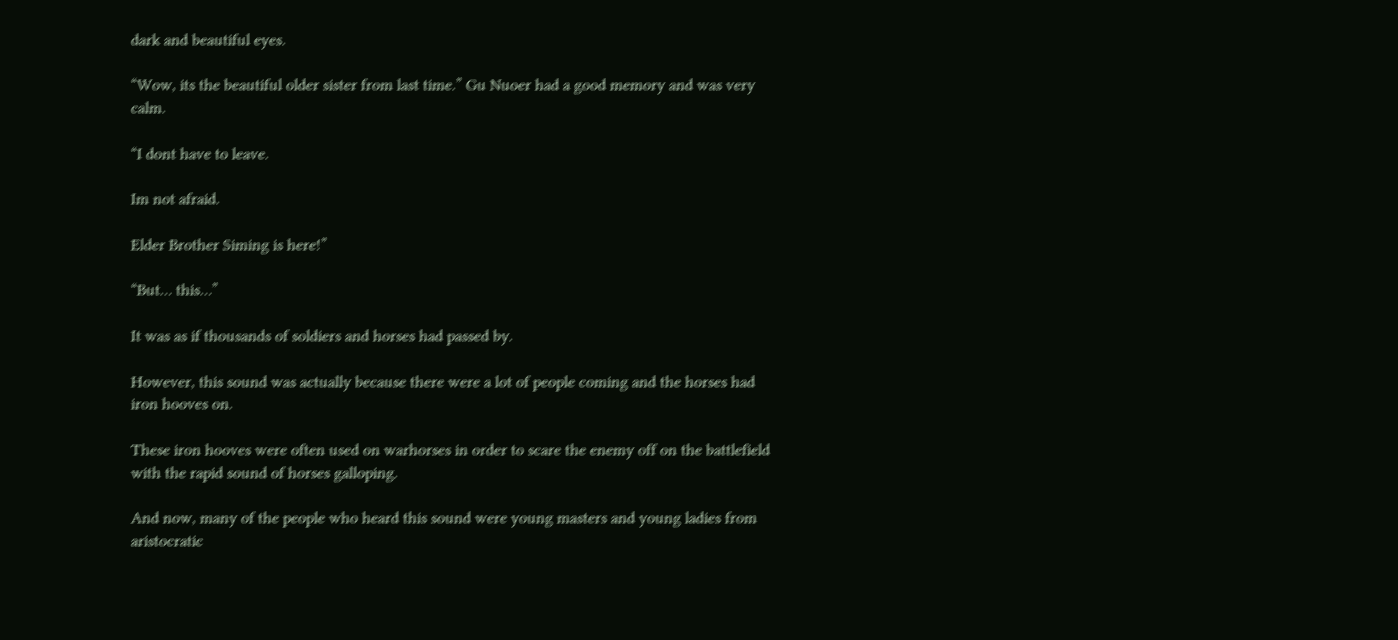dark and beautiful eyes.

“Wow, its the beautiful older sister from last time.” Gu Nuoer had a good memory and was very calm.

“I dont have to leave.

Im not afraid.

Elder Brother Siming is here!”

“But… this…”

It was as if thousands of soldiers and horses had passed by.

However, this sound was actually because there were a lot of people coming and the horses had iron hooves on.

These iron hooves were often used on warhorses in order to scare the enemy off on the battlefield with the rapid sound of horses galloping.

And now, many of the people who heard this sound were young masters and young ladies from aristocratic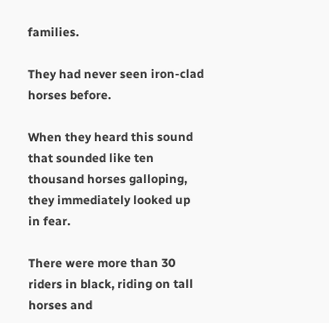families.

They had never seen iron-clad horses before.

When they heard this sound that sounded like ten thousand horses galloping, they immediately looked up in fear.

There were more than 30 riders in black, riding on tall horses and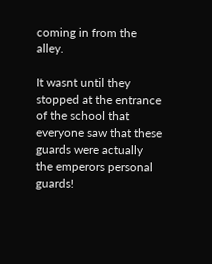coming in from the alley.

It wasnt until they stopped at the entrance of the school that everyone saw that these guards were actually the emperors personal guards!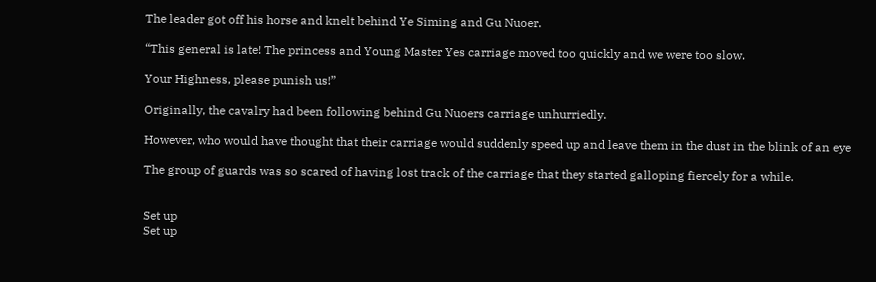The leader got off his horse and knelt behind Ye Siming and Gu Nuoer.

“This general is late! The princess and Young Master Yes carriage moved too quickly and we were too slow.

Your Highness, please punish us!”

Originally, the cavalry had been following behind Gu Nuoers carriage unhurriedly.

However, who would have thought that their carriage would suddenly speed up and leave them in the dust in the blink of an eye

The group of guards was so scared of having lost track of the carriage that they started galloping fiercely for a while.


Set up
Set up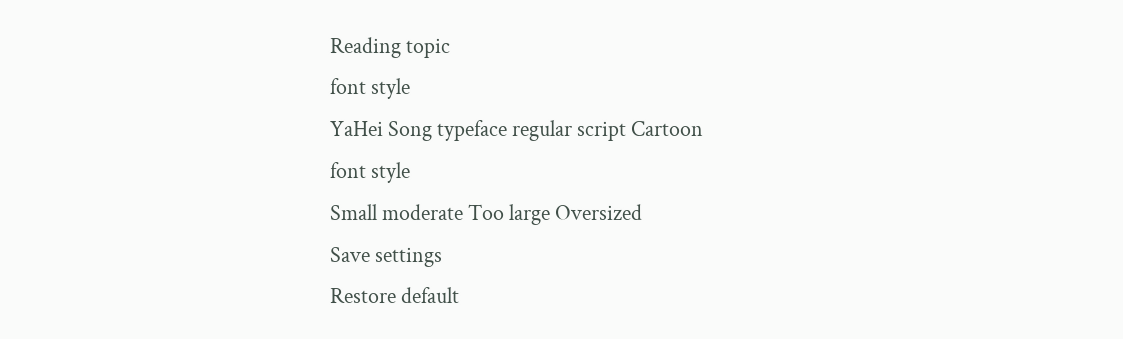Reading topic
font style
YaHei Song typeface regular script Cartoon
font style
Small moderate Too large Oversized
Save settings
Restore default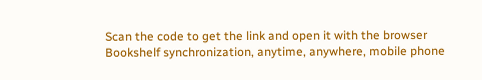Scan the code to get the link and open it with the browser
Bookshelf synchronization, anytime, anywhere, mobile phone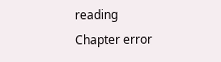reading
Chapter error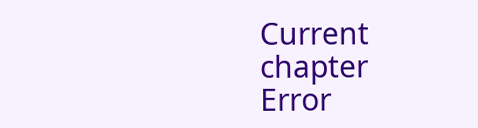Current chapter
Error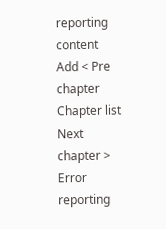reporting content
Add < Pre chapter Chapter list Next chapter > Error reporting